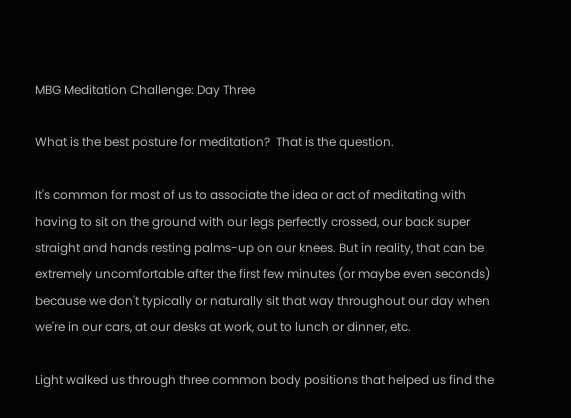MBG Meditation Challenge: Day Three

What is the best posture for meditation?  That is the question.

It's common for most of us to associate the idea or act of meditating with having to sit on the ground with our legs perfectly crossed, our back super straight and hands resting palms-up on our knees. But in reality, that can be extremely uncomfortable after the first few minutes (or maybe even seconds) because we don't typically or naturally sit that way throughout our day when we're in our cars, at our desks at work, out to lunch or dinner, etc.

Light walked us through three common body positions that helped us find the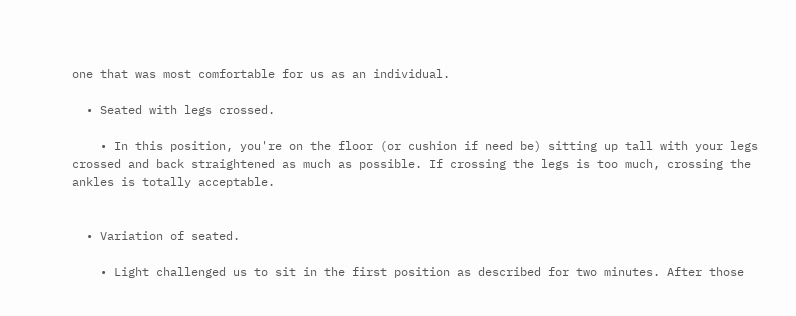one that was most comfortable for us as an individual.

  • Seated with legs crossed.

    • In this position, you're on the floor (or cushion if need be) sitting up tall with your legs crossed and back straightened as much as possible. If crossing the legs is too much, crossing the ankles is totally acceptable.


  • Variation of seated.

    • Light challenged us to sit in the first position as described for two minutes. After those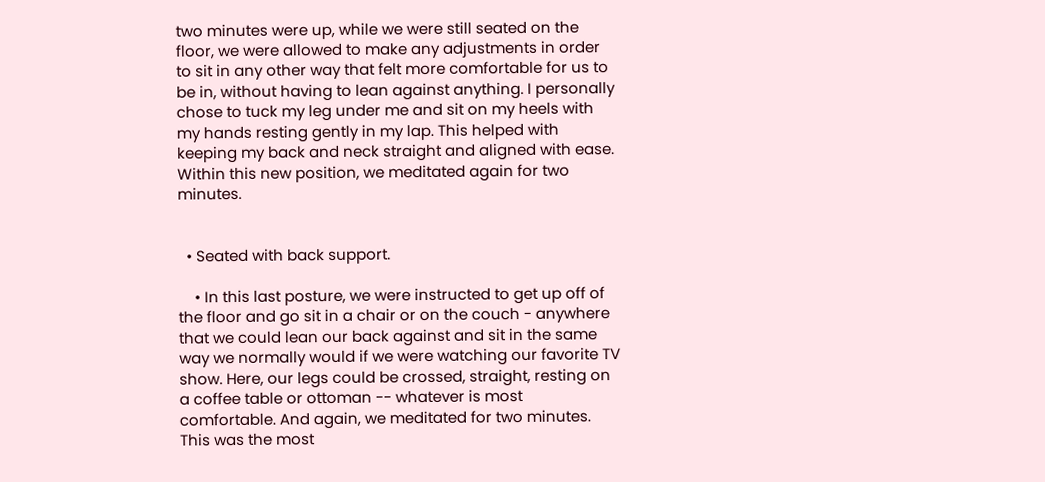two minutes were up, while we were still seated on the floor, we were allowed to make any adjustments in order to sit in any other way that felt more comfortable for us to be in, without having to lean against anything. I personally chose to tuck my leg under me and sit on my heels with my hands resting gently in my lap. This helped with keeping my back and neck straight and aligned with ease. Within this new position, we meditated again for two minutes.


  • Seated with back support.

    • In this last posture, we were instructed to get up off of the floor and go sit in a chair or on the couch - anywhere that we could lean our back against and sit in the same way we normally would if we were watching our favorite TV show. Here, our legs could be crossed, straight, resting on a coffee table or ottoman -- whatever is most comfortable. And again, we meditated for two minutes. This was the most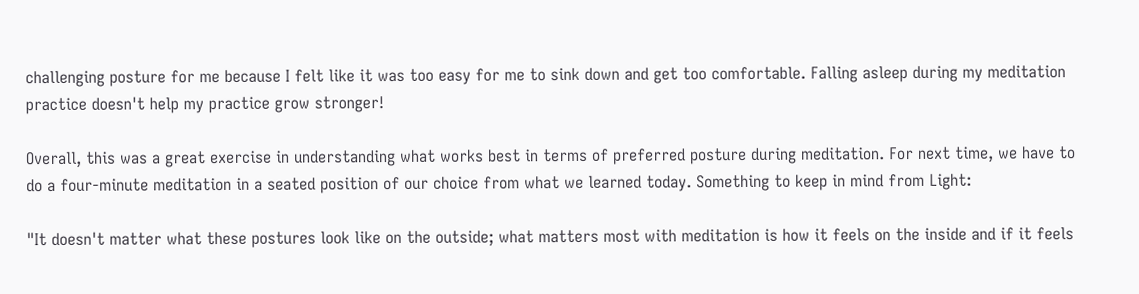challenging posture for me because I felt like it was too easy for me to sink down and get too comfortable. Falling asleep during my meditation practice doesn't help my practice grow stronger!

Overall, this was a great exercise in understanding what works best in terms of preferred posture during meditation. For next time, we have to do a four-minute meditation in a seated position of our choice from what we learned today. Something to keep in mind from Light:

"It doesn't matter what these postures look like on the outside; what matters most with meditation is how it feels on the inside and if it feels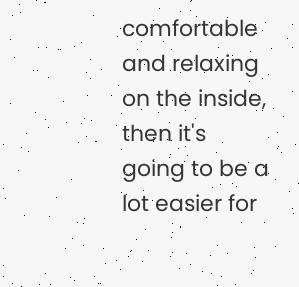comfortable and relaxing on the inside, then it's going to be a lot easier for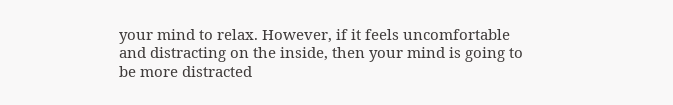your mind to relax. However, if it feels uncomfortable and distracting on the inside, then your mind is going to be more distracted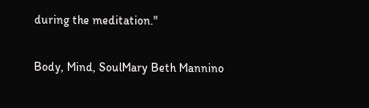during the meditation."

Body, Mind, SoulMary Beth Mannino